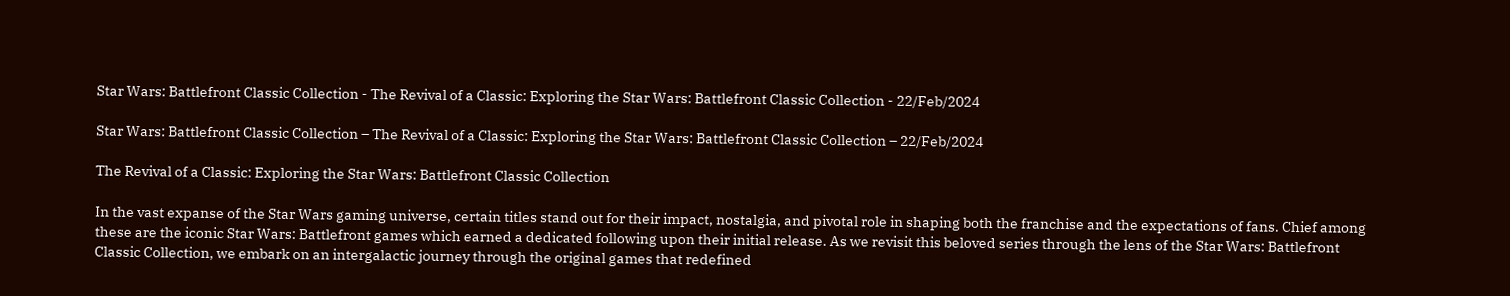Star Wars: Battlefront Classic Collection - The Revival of a Classic: Exploring the Star Wars: Battlefront Classic Collection - 22/Feb/2024

Star Wars: Battlefront Classic Collection – The Revival of a Classic: Exploring the Star Wars: Battlefront Classic Collection – 22/Feb/2024

The Revival of a Classic: Exploring the Star Wars: Battlefront Classic Collection

In the vast expanse of the Star Wars gaming universe, certain titles stand out for their impact, nostalgia, and pivotal role in shaping both the franchise and the expectations of fans. Chief among these are the iconic Star Wars: Battlefront games which earned a dedicated following upon their initial release. As we revisit this beloved series through the lens of the Star Wars: Battlefront Classic Collection, we embark on an intergalactic journey through the original games that redefined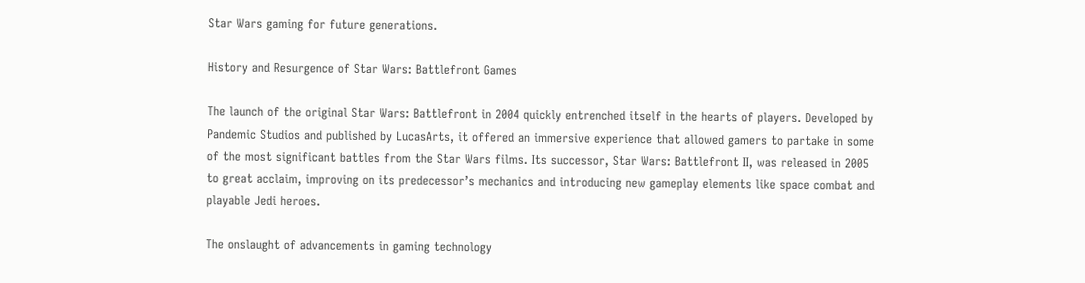Star Wars gaming for future generations.

History and Resurgence of Star Wars: Battlefront Games

The launch of the original Star Wars: Battlefront in 2004 quickly entrenched itself in the hearts of players. Developed by Pandemic Studios and published by LucasArts, it offered an immersive experience that allowed gamers to partake in some of the most significant battles from the Star Wars films. Its successor, Star Wars: Battlefront II, was released in 2005 to great acclaim, improving on its predecessor’s mechanics and introducing new gameplay elements like space combat and playable Jedi heroes.

The onslaught of advancements in gaming technology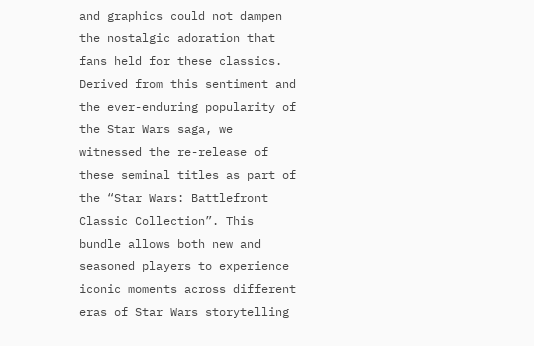and graphics could not dampen the nostalgic adoration that fans held for these classics. Derived from this sentiment and the ever-enduring popularity of the Star Wars saga, we witnessed the re-release of these seminal titles as part of the “Star Wars: Battlefront Classic Collection”. This bundle allows both new and seasoned players to experience iconic moments across different eras of Star Wars storytelling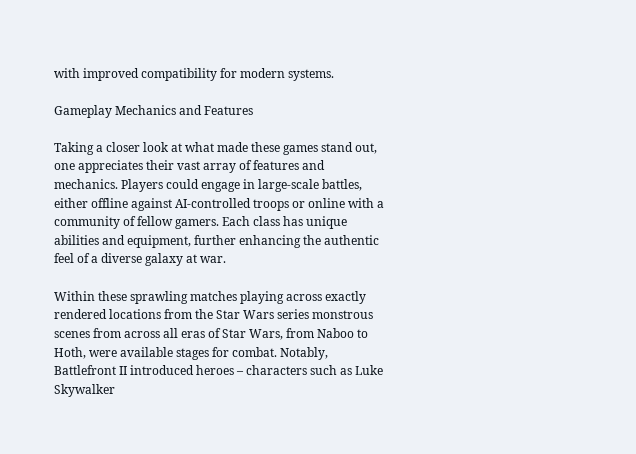with improved compatibility for modern systems.

Gameplay Mechanics and Features

Taking a closer look at what made these games stand out, one appreciates their vast array of features and mechanics. Players could engage in large-scale battles, either offline against AI-controlled troops or online with a community of fellow gamers. Each class has unique abilities and equipment, further enhancing the authentic feel of a diverse galaxy at war.

Within these sprawling matches playing across exactly rendered locations from the Star Wars series monstrous scenes from across all eras of Star Wars, from Naboo to Hoth, were available stages for combat. Notably, Battlefront II introduced heroes – characters such as Luke Skywalker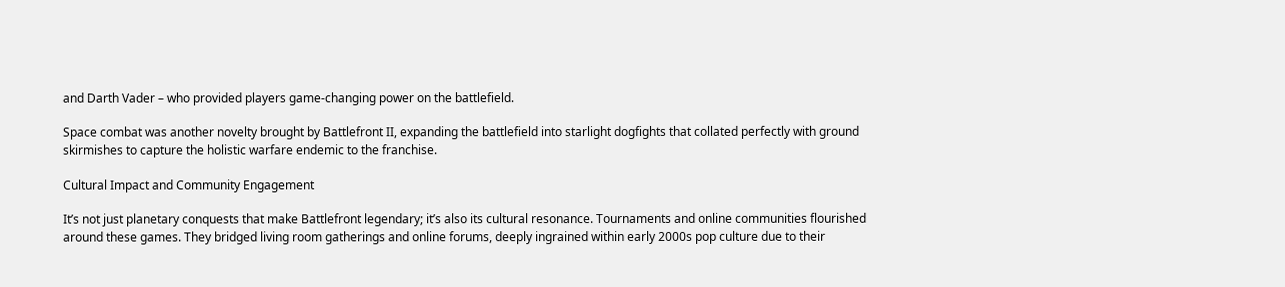and Darth Vader – who provided players game-changing power on the battlefield.

Space combat was another novelty brought by Battlefront II, expanding the battlefield into starlight dogfights that collated perfectly with ground skirmishes to capture the holistic warfare endemic to the franchise.

Cultural Impact and Community Engagement

It’s not just planetary conquests that make Battlefront legendary; it’s also its cultural resonance. Tournaments and online communities flourished around these games. They bridged living room gatherings and online forums, deeply ingrained within early 2000s pop culture due to their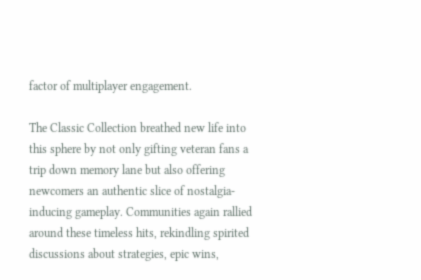factor of multiplayer engagement.

The Classic Collection breathed new life into this sphere by not only gifting veteran fans a trip down memory lane but also offering newcomers an authentic slice of nostalgia-inducing gameplay. Communities again rallied around these timeless hits, rekindling spirited discussions about strategies, epic wins,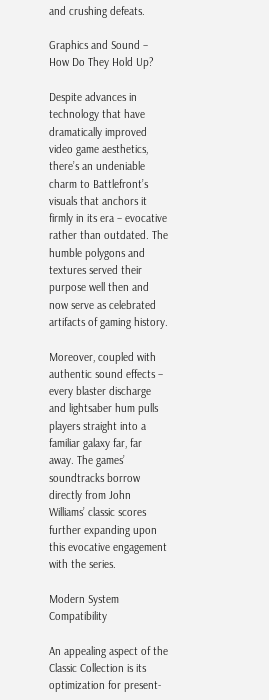and crushing defeats.

Graphics and Sound – How Do They Hold Up?

Despite advances in technology that have dramatically improved video game aesthetics, there’s an undeniable charm to Battlefront’s visuals that anchors it firmly in its era – evocative rather than outdated. The humble polygons and textures served their purpose well then and now serve as celebrated artifacts of gaming history.

Moreover, coupled with authentic sound effects – every blaster discharge and lightsaber hum pulls players straight into a familiar galaxy far, far away. The games’ soundtracks borrow directly from John Williams’ classic scores further expanding upon this evocative engagement with the series.

Modern System Compatibility

An appealing aspect of the Classic Collection is its optimization for present-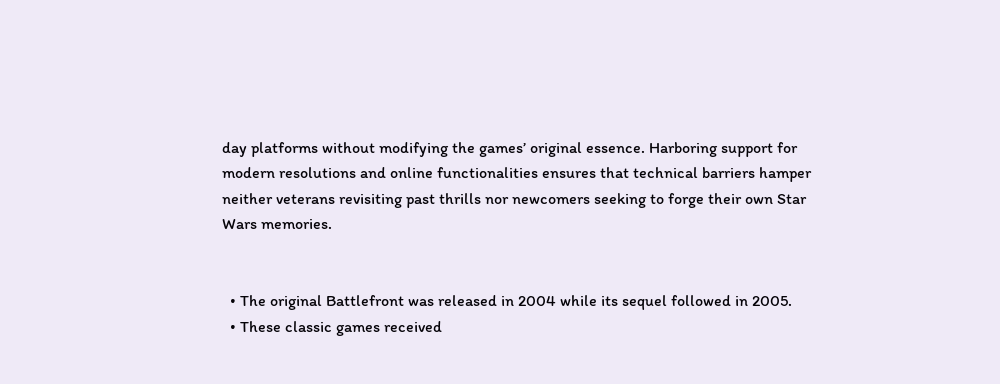day platforms without modifying the games’ original essence. Harboring support for modern resolutions and online functionalities ensures that technical barriers hamper neither veterans revisiting past thrills nor newcomers seeking to forge their own Star Wars memories.


  • The original Battlefront was released in 2004 while its sequel followed in 2005.
  • These classic games received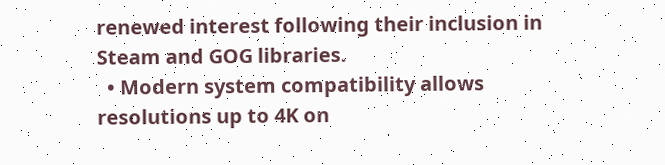renewed interest following their inclusion in Steam and GOG libraries.
  • Modern system compatibility allows resolutions up to 4K on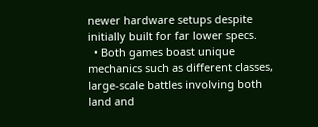newer hardware setups despite initially built for far lower specs.
  • Both games boast unique mechanics such as different classes, large-scale battles involving both land and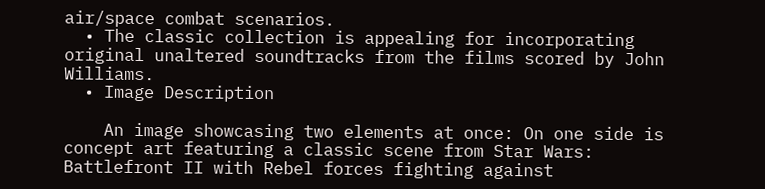air/space combat scenarios.
  • The classic collection is appealing for incorporating original unaltered soundtracks from the films scored by John Williams.
  • Image Description

    An image showcasing two elements at once: On one side is concept art featuring a classic scene from Star Wars: Battlefront II with Rebel forces fighting against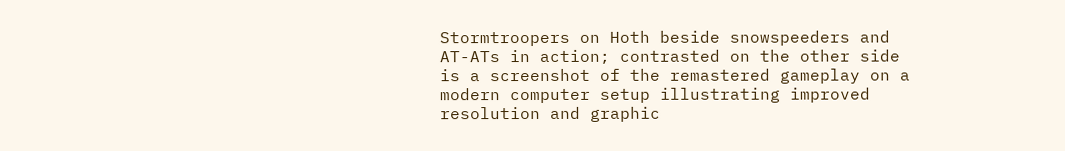Stormtroopers on Hoth beside snowspeeders and AT-ATs in action; contrasted on the other side is a screenshot of the remastered gameplay on a modern computer setup illustrating improved resolution and graphic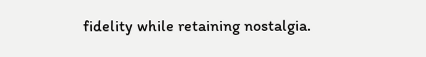fidelity while retaining nostalgia.